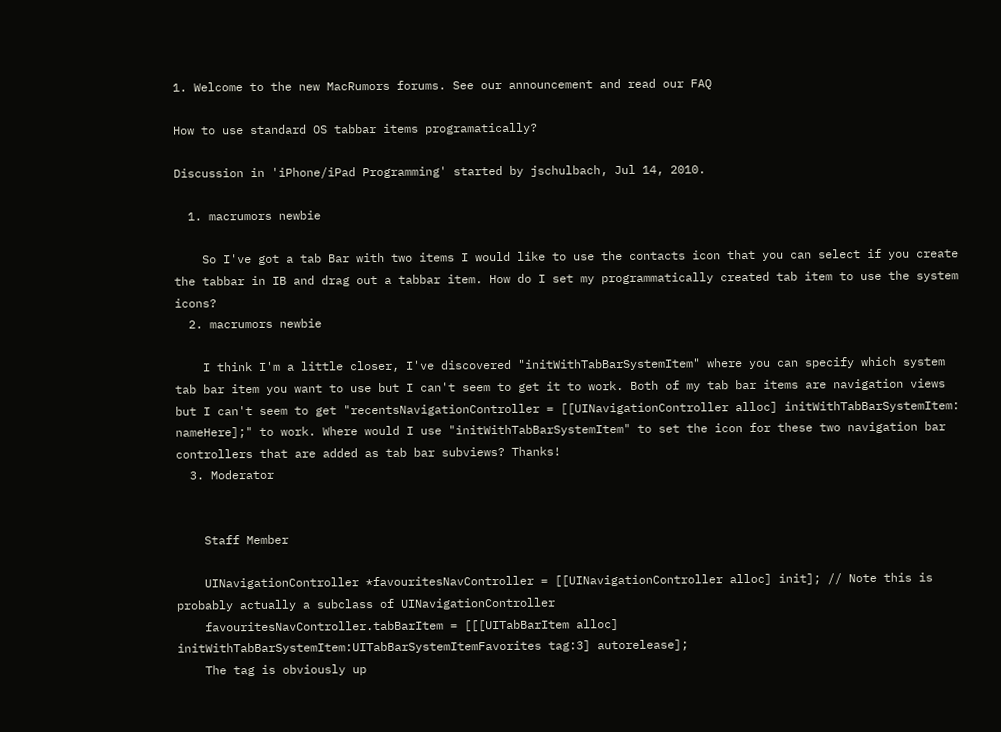1. Welcome to the new MacRumors forums. See our announcement and read our FAQ

How to use standard OS tabbar items programatically?

Discussion in 'iPhone/iPad Programming' started by jschulbach, Jul 14, 2010.

  1. macrumors newbie

    So I've got a tab Bar with two items I would like to use the contacts icon that you can select if you create the tabbar in IB and drag out a tabbar item. How do I set my programmatically created tab item to use the system icons?
  2. macrumors newbie

    I think I'm a little closer, I've discovered "initWithTabBarSystemItem" where you can specify which system tab bar item you want to use but I can't seem to get it to work. Both of my tab bar items are navigation views but I can't seem to get "recentsNavigationController = [[UINavigationController alloc] initWithTabBarSystemItem: nameHere];" to work. Where would I use "initWithTabBarSystemItem" to set the icon for these two navigation bar controllers that are added as tab bar subviews? Thanks!
  3. Moderator


    Staff Member

    UINavigationController *favouritesNavController = [[UINavigationController alloc] init]; // Note this is probably actually a subclass of UINavigationController
    favouritesNavController.tabBarItem = [[[UITabBarItem alloc] initWithTabBarSystemItem:UITabBarSystemItemFavorites tag:3] autorelease];
    The tag is obviously up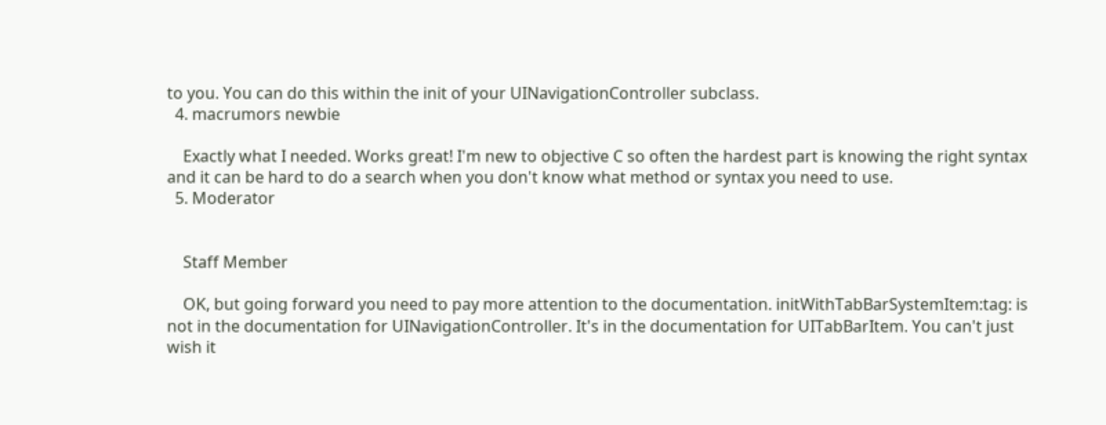to you. You can do this within the init of your UINavigationController subclass.
  4. macrumors newbie

    Exactly what I needed. Works great! I'm new to objective C so often the hardest part is knowing the right syntax and it can be hard to do a search when you don't know what method or syntax you need to use.
  5. Moderator


    Staff Member

    OK, but going forward you need to pay more attention to the documentation. initWithTabBarSystemItem:tag: is not in the documentation for UINavigationController. It's in the documentation for UITabBarItem. You can't just wish it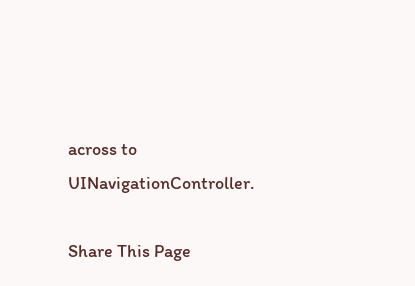across to UINavigationController.

Share This Page